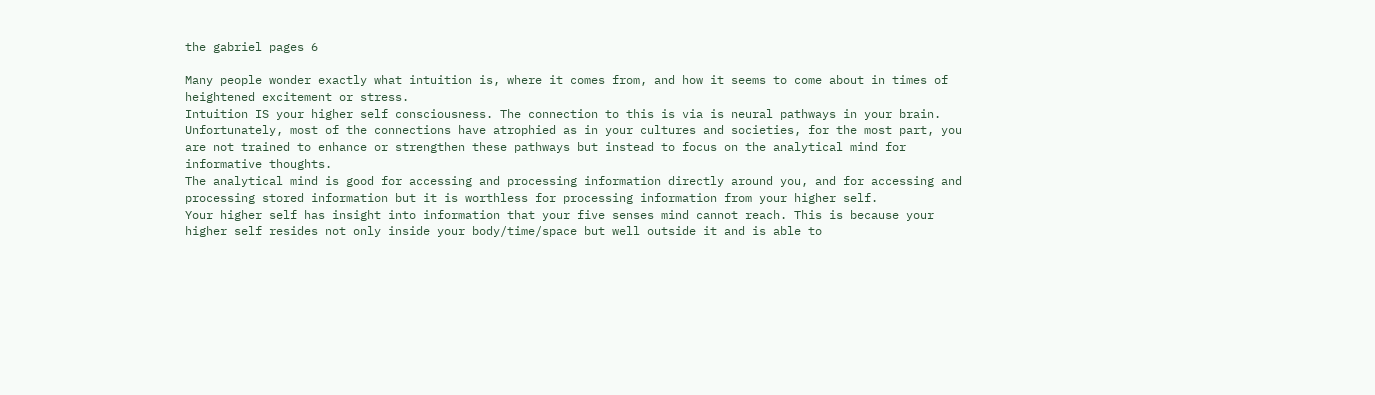the gabriel pages 6

Many people wonder exactly what intuition is, where it comes from, and how it seems to come about in times of heightened excitement or stress.
Intuition IS your higher self consciousness. The connection to this is via is neural pathways in your brain. Unfortunately, most of the connections have atrophied as in your cultures and societies, for the most part, you are not trained to enhance or strengthen these pathways but instead to focus on the analytical mind for informative thoughts.
The analytical mind is good for accessing and processing information directly around you, and for accessing and processing stored information but it is worthless for processing information from your higher self.
Your higher self has insight into information that your five senses mind cannot reach. This is because your higher self resides not only inside your body/time/space but well outside it and is able to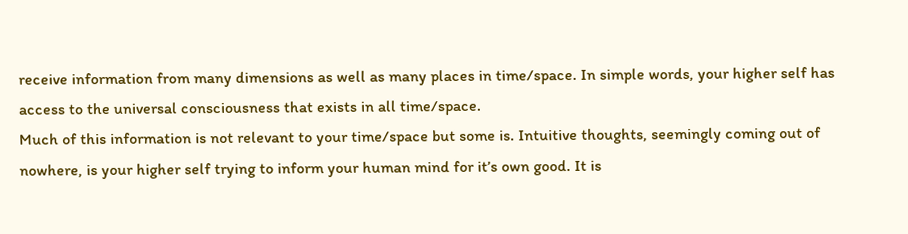receive information from many dimensions as well as many places in time/space. In simple words, your higher self has access to the universal consciousness that exists in all time/space.
Much of this information is not relevant to your time/space but some is. Intuitive thoughts, seemingly coming out of nowhere, is your higher self trying to inform your human mind for it’s own good. It is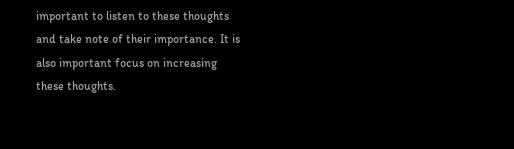important to listen to these thoughts and take note of their importance. It is also important focus on increasing these thoughts.